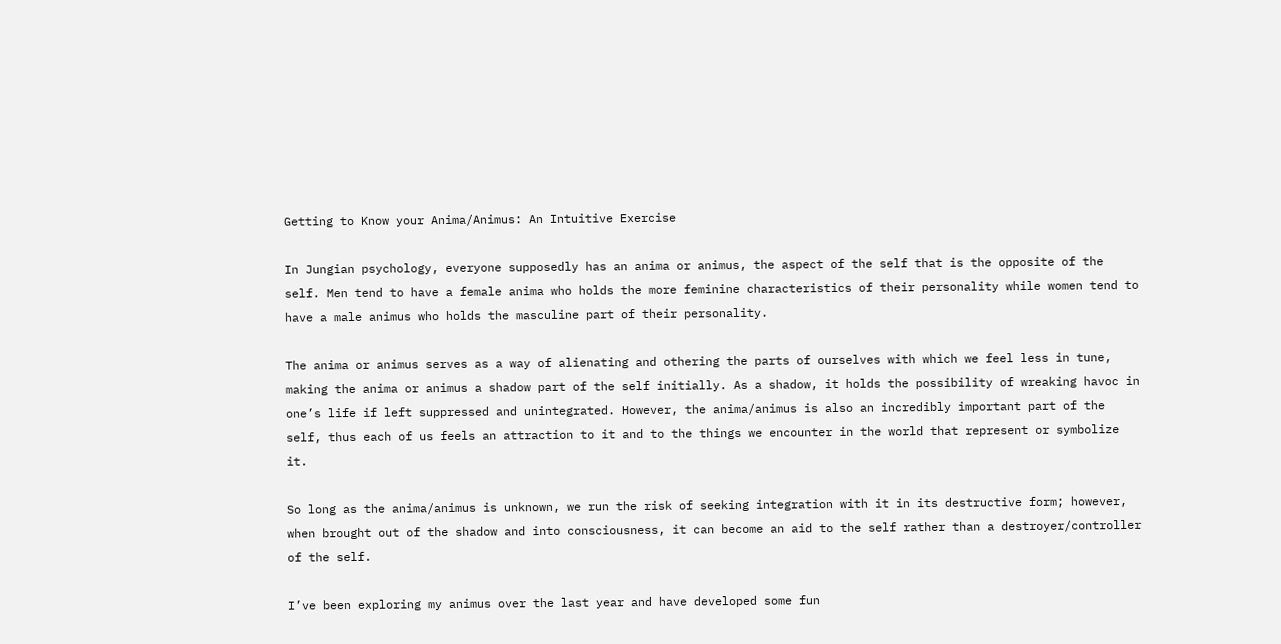Getting to Know your Anima/Animus: An Intuitive Exercise

In Jungian psychology, everyone supposedly has an anima or animus, the aspect of the self that is the opposite of the self. Men tend to have a female anima who holds the more feminine characteristics of their personality while women tend to have a male animus who holds the masculine part of their personality.

The anima or animus serves as a way of alienating and othering the parts of ourselves with which we feel less in tune, making the anima or animus a shadow part of the self initially. As a shadow, it holds the possibility of wreaking havoc in one’s life if left suppressed and unintegrated. However, the anima/animus is also an incredibly important part of the self, thus each of us feels an attraction to it and to the things we encounter in the world that represent or symbolize it.

So long as the anima/animus is unknown, we run the risk of seeking integration with it in its destructive form; however, when brought out of the shadow and into consciousness, it can become an aid to the self rather than a destroyer/controller of the self.

I’ve been exploring my animus over the last year and have developed some fun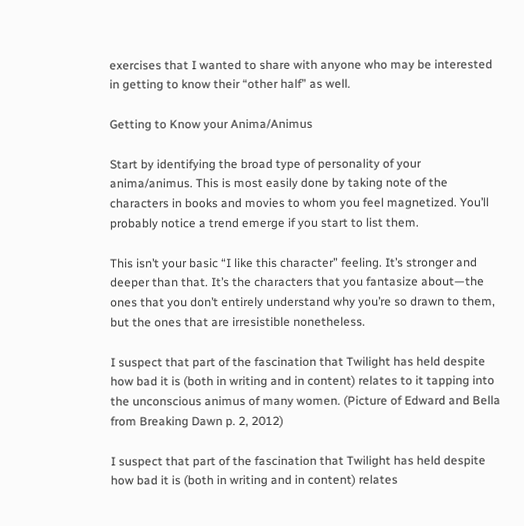exercises that I wanted to share with anyone who may be interested in getting to know their “other half” as well.

Getting to Know your Anima/Animus

Start by identifying the broad type of personality of your anima/animus. This is most easily done by taking note of the characters in books and movies to whom you feel magnetized. You’ll probably notice a trend emerge if you start to list them.

This isn’t your basic “I like this character” feeling. It’s stronger and deeper than that. It’s the characters that you fantasize about—the ones that you don’t entirely understand why you’re so drawn to them, but the ones that are irresistible nonetheless.

I suspect that part of the fascination that Twilight has held despite how bad it is (both in writing and in content) relates to it tapping into the unconscious animus of many women. (Picture of Edward and Bella from Breaking Dawn p. 2, 2012)

I suspect that part of the fascination that Twilight has held despite how bad it is (both in writing and in content) relates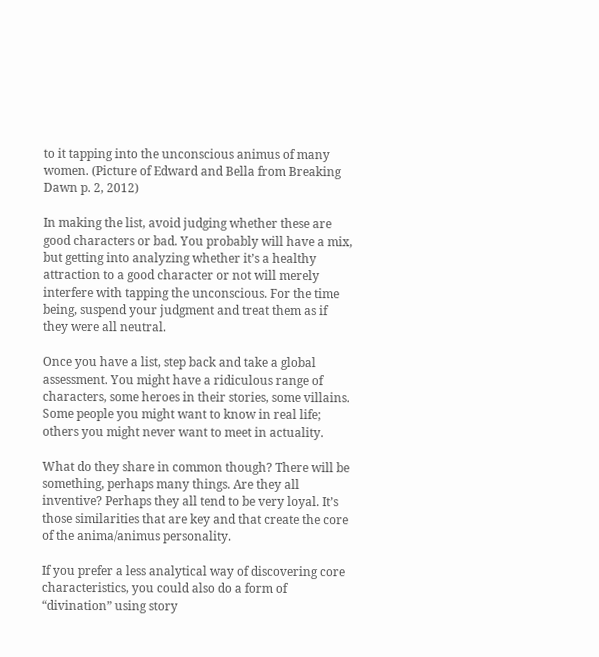to it tapping into the unconscious animus of many women. (Picture of Edward and Bella from Breaking Dawn p. 2, 2012)

In making the list, avoid judging whether these are good characters or bad. You probably will have a mix, but getting into analyzing whether it’s a healthy attraction to a good character or not will merely interfere with tapping the unconscious. For the time being, suspend your judgment and treat them as if they were all neutral.

Once you have a list, step back and take a global assessment. You might have a ridiculous range of characters, some heroes in their stories, some villains. Some people you might want to know in real life; others you might never want to meet in actuality.

What do they share in common though? There will be something, perhaps many things. Are they all inventive? Perhaps they all tend to be very loyal. It’s those similarities that are key and that create the core of the anima/animus personality.

If you prefer a less analytical way of discovering core characteristics, you could also do a form of “divination” using story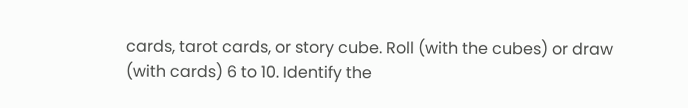cards, tarot cards, or story cube. Roll (with the cubes) or draw (with cards) 6 to 10. Identify the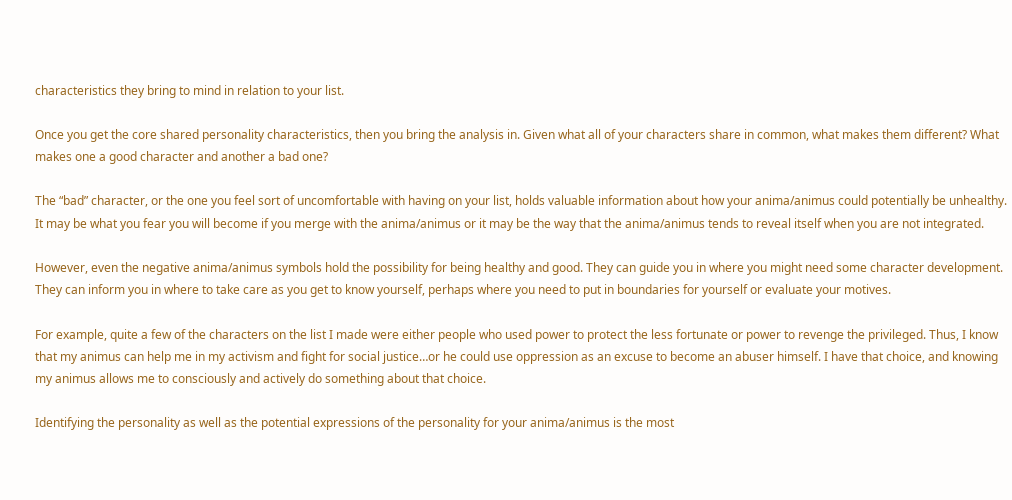characteristics they bring to mind in relation to your list.

Once you get the core shared personality characteristics, then you bring the analysis in. Given what all of your characters share in common, what makes them different? What makes one a good character and another a bad one?

The “bad” character, or the one you feel sort of uncomfortable with having on your list, holds valuable information about how your anima/animus could potentially be unhealthy. It may be what you fear you will become if you merge with the anima/animus or it may be the way that the anima/animus tends to reveal itself when you are not integrated.

However, even the negative anima/animus symbols hold the possibility for being healthy and good. They can guide you in where you might need some character development. They can inform you in where to take care as you get to know yourself, perhaps where you need to put in boundaries for yourself or evaluate your motives.

For example, quite a few of the characters on the list I made were either people who used power to protect the less fortunate or power to revenge the privileged. Thus, I know that my animus can help me in my activism and fight for social justice…or he could use oppression as an excuse to become an abuser himself. I have that choice, and knowing my animus allows me to consciously and actively do something about that choice.

Identifying the personality as well as the potential expressions of the personality for your anima/animus is the most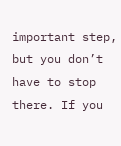important step, but you don’t have to stop there. If you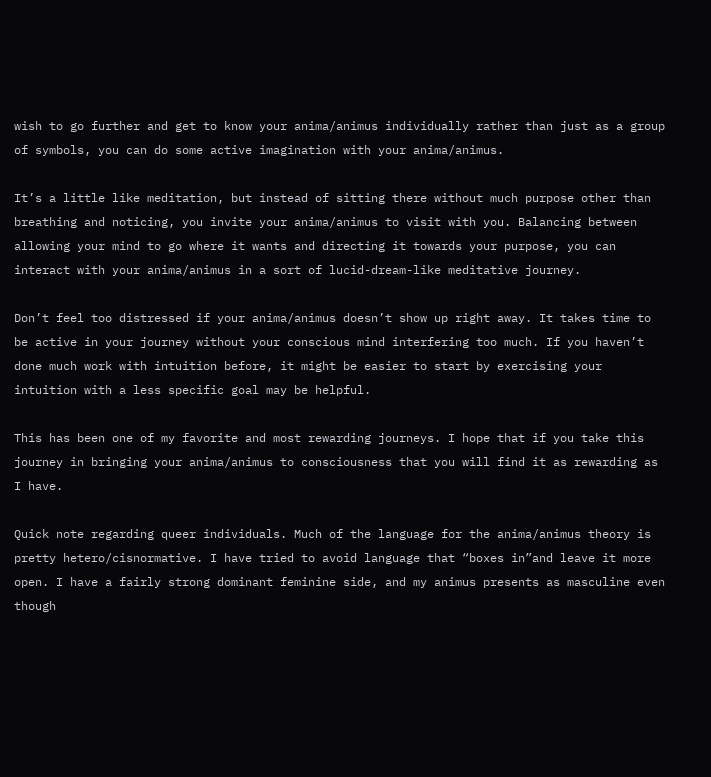wish to go further and get to know your anima/animus individually rather than just as a group of symbols, you can do some active imagination with your anima/animus.

It’s a little like meditation, but instead of sitting there without much purpose other than breathing and noticing, you invite your anima/animus to visit with you. Balancing between allowing your mind to go where it wants and directing it towards your purpose, you can interact with your anima/animus in a sort of lucid-dream-like meditative journey.

Don’t feel too distressed if your anima/animus doesn’t show up right away. It takes time to be active in your journey without your conscious mind interfering too much. If you haven’t done much work with intuition before, it might be easier to start by exercising your intuition with a less specific goal may be helpful.

This has been one of my favorite and most rewarding journeys. I hope that if you take this journey in bringing your anima/animus to consciousness that you will find it as rewarding as I have.

Quick note regarding queer individuals. Much of the language for the anima/animus theory is pretty hetero/cisnormative. I have tried to avoid language that “boxes in”and leave it more open. I have a fairly strong dominant feminine side, and my animus presents as masculine even though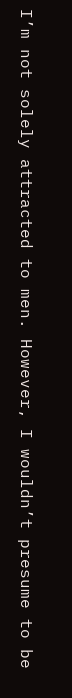I’m not solely attracted to men. However, I wouldn’t presume to be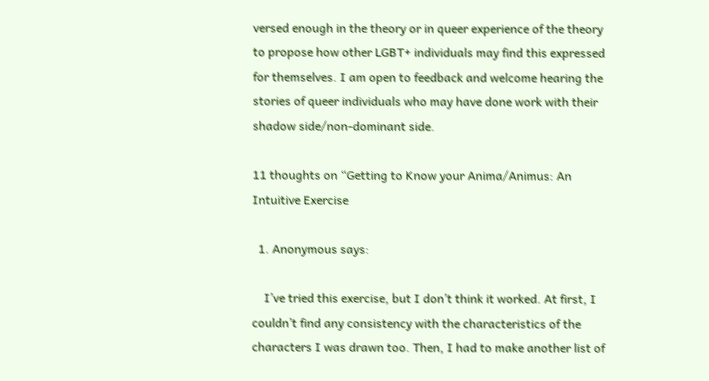versed enough in the theory or in queer experience of the theory to propose how other LGBT+ individuals may find this expressed for themselves. I am open to feedback and welcome hearing the stories of queer individuals who may have done work with their shadow side/non-dominant side.

11 thoughts on “Getting to Know your Anima/Animus: An Intuitive Exercise

  1. Anonymous says:

    I’ve tried this exercise, but I don’t think it worked. At first, I couldn’t find any consistency with the characteristics of the characters I was drawn too. Then, I had to make another list of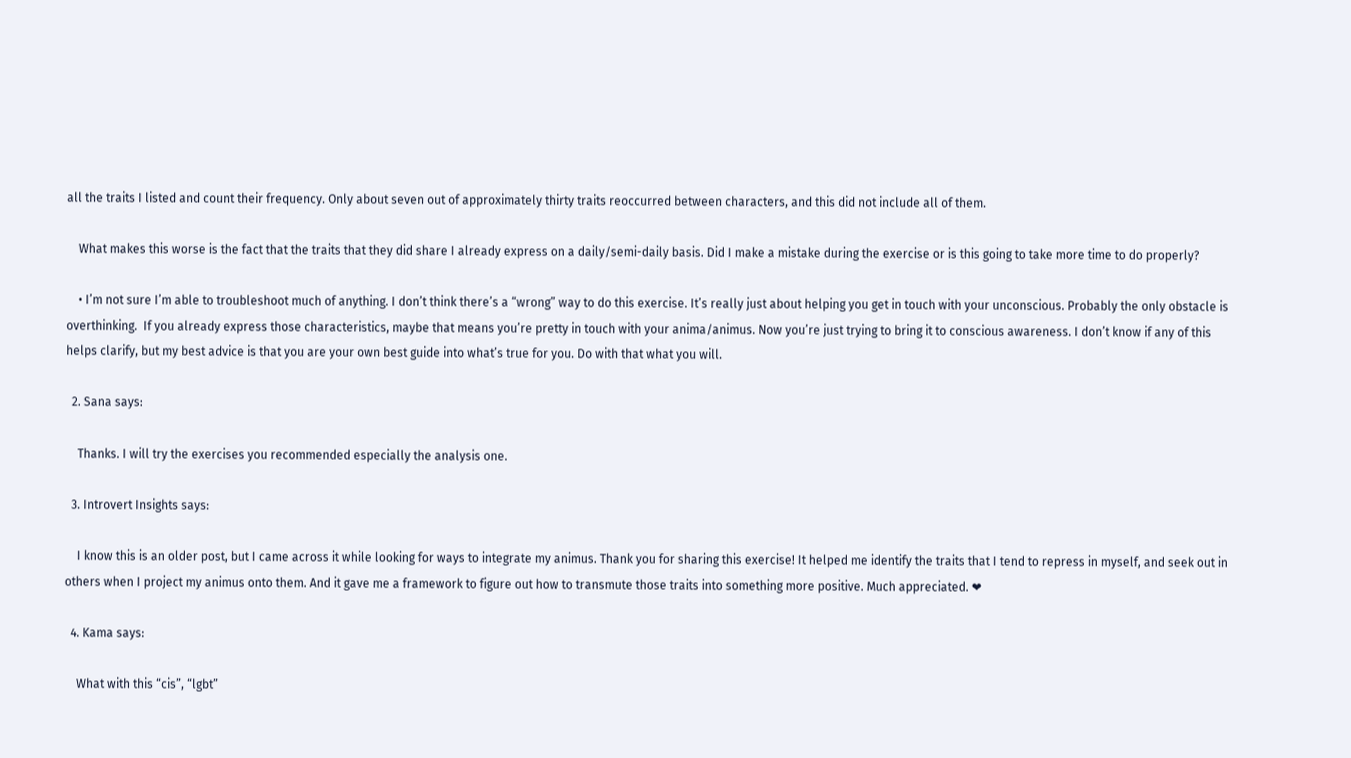all the traits I listed and count their frequency. Only about seven out of approximately thirty traits reoccurred between characters, and this did not include all of them.

    What makes this worse is the fact that the traits that they did share I already express on a daily/semi-daily basis. Did I make a mistake during the exercise or is this going to take more time to do properly?

    • I’m not sure I’m able to troubleshoot much of anything. I don’t think there’s a “wrong” way to do this exercise. It’s really just about helping you get in touch with your unconscious. Probably the only obstacle is overthinking.  If you already express those characteristics, maybe that means you’re pretty in touch with your anima/animus. Now you’re just trying to bring it to conscious awareness. I don’t know if any of this helps clarify, but my best advice is that you are your own best guide into what’s true for you. Do with that what you will.

  2. Sana says:

    Thanks. I will try the exercises you recommended especially the analysis one.

  3. Introvert Insights says:

    I know this is an older post, but I came across it while looking for ways to integrate my animus. Thank you for sharing this exercise! It helped me identify the traits that I tend to repress in myself, and seek out in others when I project my animus onto them. And it gave me a framework to figure out how to transmute those traits into something more positive. Much appreciated. ❤

  4. Kama says:

    What with this “cis”, “lgbt”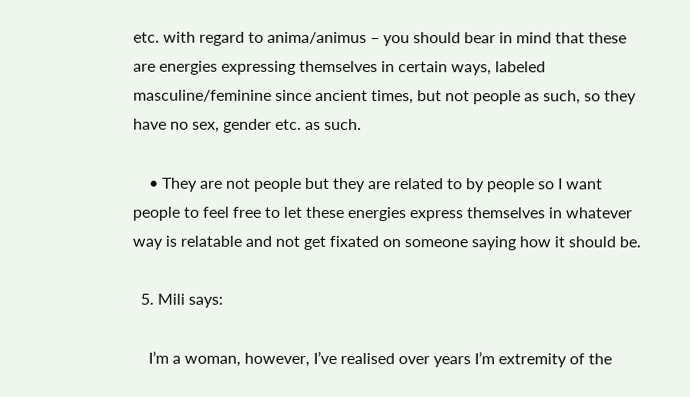etc. with regard to anima/animus – you should bear in mind that these are energies expressing themselves in certain ways, labeled masculine/feminine since ancient times, but not people as such, so they have no sex, gender etc. as such.

    • They are not people but they are related to by people so I want people to feel free to let these energies express themselves in whatever way is relatable and not get fixated on someone saying how it should be.

  5. Mili says:

    I’m a woman, however, I’ve realised over years I’m extremity of the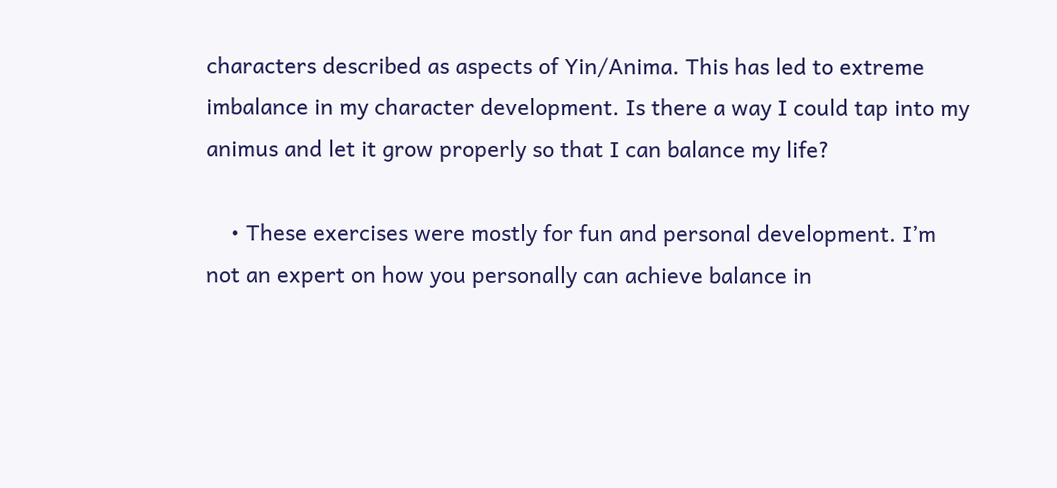characters described as aspects of Yin/Anima. This has led to extreme imbalance in my character development. Is there a way I could tap into my animus and let it grow properly so that I can balance my life?

    • These exercises were mostly for fun and personal development. I’m not an expert on how you personally can achieve balance in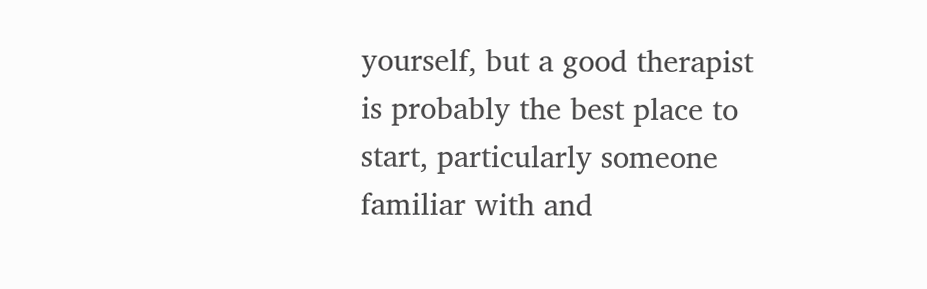yourself, but a good therapist is probably the best place to start, particularly someone familiar with and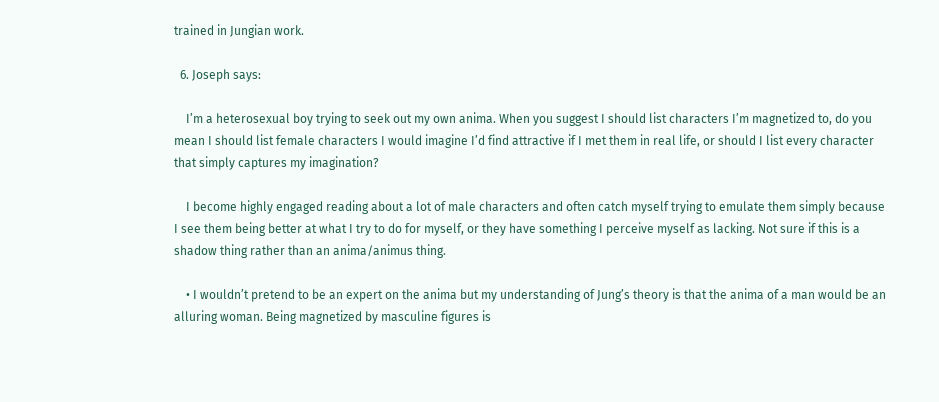trained in Jungian work.

  6. Joseph says:

    I’m a heterosexual boy trying to seek out my own anima. When you suggest I should list characters I’m magnetized to, do you mean I should list female characters I would imagine I’d find attractive if I met them in real life, or should I list every character that simply captures my imagination?

    I become highly engaged reading about a lot of male characters and often catch myself trying to emulate them simply because I see them being better at what I try to do for myself, or they have something I perceive myself as lacking. Not sure if this is a shadow thing rather than an anima/animus thing.

    • I wouldn’t pretend to be an expert on the anima but my understanding of Jung’s theory is that the anima of a man would be an alluring woman. Being magnetized by masculine figures is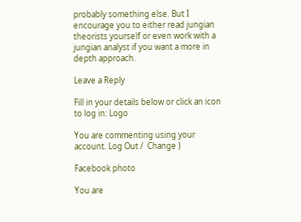probably something else. But I encourage you to either read jungian theorists yourself or even work with a jungian analyst if you want a more in depth approach.

Leave a Reply

Fill in your details below or click an icon to log in: Logo

You are commenting using your account. Log Out /  Change )

Facebook photo

You are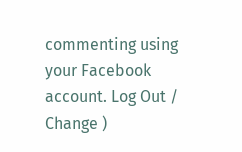commenting using your Facebook account. Log Out /  Change )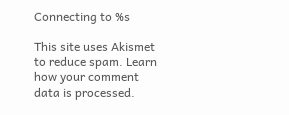Connecting to %s

This site uses Akismet to reduce spam. Learn how your comment data is processed.